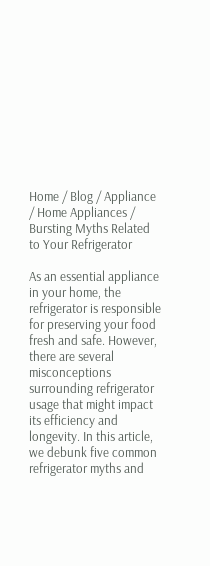Home / Blog / Appliance / Home Appliances / Bursting Myths Related to Your Refrigerator

As an essential appliance in your home, the refrigerator is responsible for preserving your food fresh and safe. However, there are several misconceptions surrounding refrigerator usage that might impact its efficiency and longevity. In this article, we debunk five common refrigerator myths and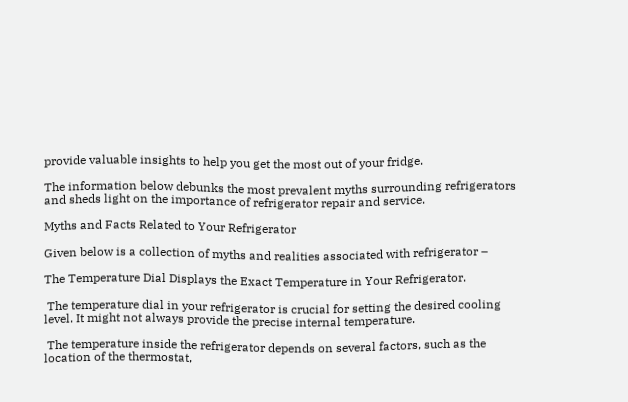provide valuable insights to help you get the most out of your fridge.

The information below debunks the most prevalent myths surrounding refrigerators and sheds light on the importance of refrigerator repair and service.

Myths and Facts Related to Your Refrigerator

Given below is a collection of myths and realities associated with refrigerator –

The Temperature Dial Displays the Exact Temperature in Your Refrigerator.

 The temperature dial in your refrigerator is crucial for setting the desired cooling level. It might not always provide the precise internal temperature.

 The temperature inside the refrigerator depends on several factors, such as the location of the thermostat,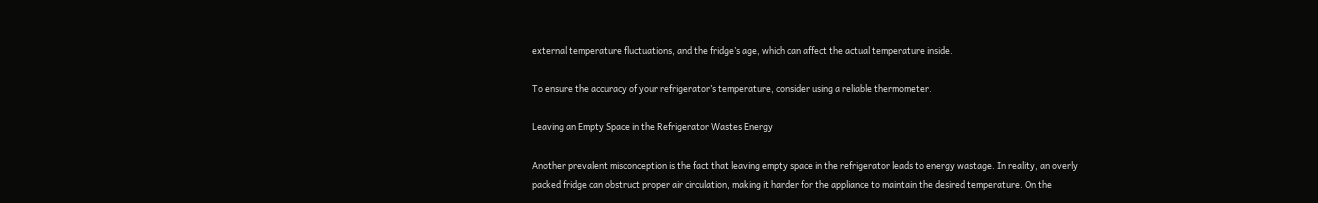external temperature fluctuations, and the fridge’s age, which can affect the actual temperature inside.

To ensure the accuracy of your refrigerator’s temperature, consider using a reliable thermometer.

Leaving an Empty Space in the Refrigerator Wastes Energy

Another prevalent misconception is the fact that leaving empty space in the refrigerator leads to energy wastage. In reality, an overly packed fridge can obstruct proper air circulation, making it harder for the appliance to maintain the desired temperature. On the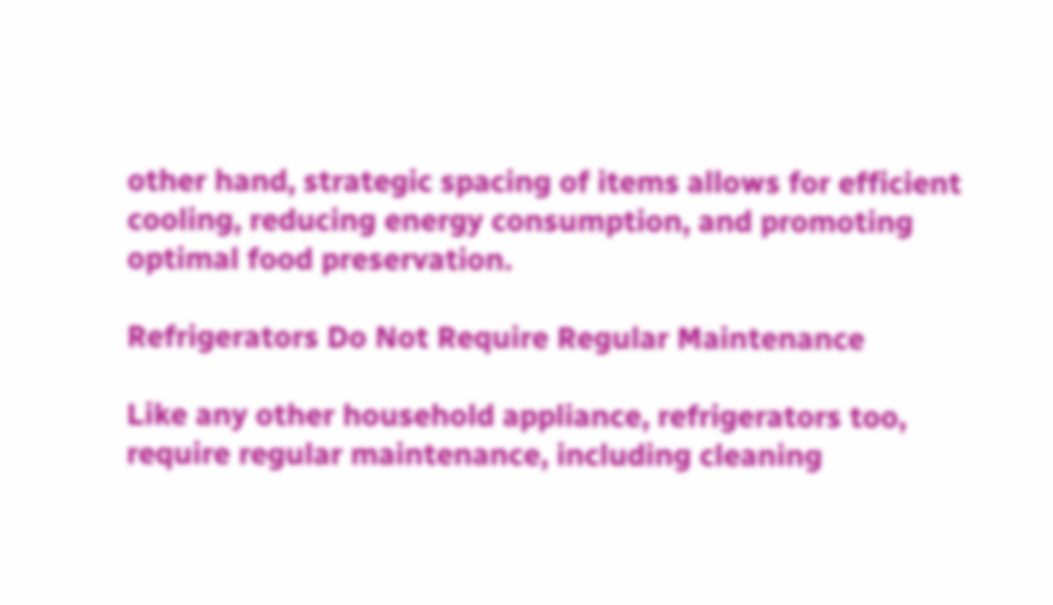other hand, strategic spacing of items allows for efficient cooling, reducing energy consumption, and promoting optimal food preservation.

Refrigerators Do Not Require Regular Maintenance

Like any other household appliance, refrigerators too, require regular maintenance, including cleaning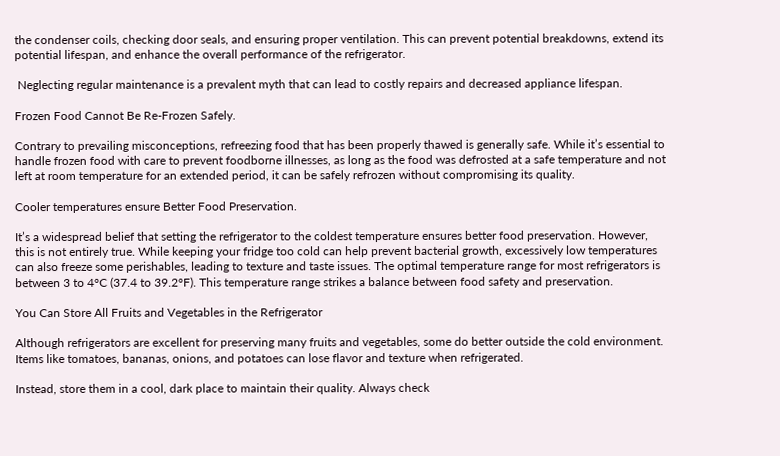the condenser coils, checking door seals, and ensuring proper ventilation. This can prevent potential breakdowns, extend its potential lifespan, and enhance the overall performance of the refrigerator.

 Neglecting regular maintenance is a prevalent myth that can lead to costly repairs and decreased appliance lifespan.

Frozen Food Cannot Be Re-Frozen Safely.

Contrary to prevailing misconceptions, refreezing food that has been properly thawed is generally safe. While it’s essential to handle frozen food with care to prevent foodborne illnesses, as long as the food was defrosted at a safe temperature and not left at room temperature for an extended period, it can be safely refrozen without compromising its quality.

Cooler temperatures ensure Better Food Preservation.

It’s a widespread belief that setting the refrigerator to the coldest temperature ensures better food preservation. However, this is not entirely true. While keeping your fridge too cold can help prevent bacterial growth, excessively low temperatures can also freeze some perishables, leading to texture and taste issues. The optimal temperature range for most refrigerators is between 3 to 4°C (37.4 to 39.2°F). This temperature range strikes a balance between food safety and preservation.

You Can Store All Fruits and Vegetables in the Refrigerator

Although refrigerators are excellent for preserving many fruits and vegetables, some do better outside the cold environment. Items like tomatoes, bananas, onions, and potatoes can lose flavor and texture when refrigerated.

Instead, store them in a cool, dark place to maintain their quality. Always check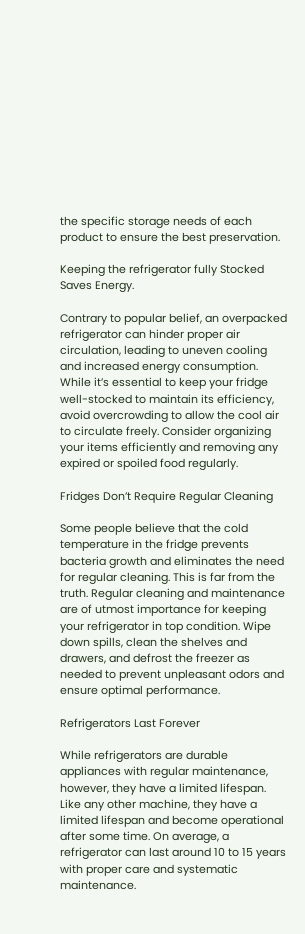the specific storage needs of each product to ensure the best preservation.

Keeping the refrigerator fully Stocked Saves Energy.

Contrary to popular belief, an overpacked refrigerator can hinder proper air circulation, leading to uneven cooling and increased energy consumption. While it’s essential to keep your fridge well-stocked to maintain its efficiency, avoid overcrowding to allow the cool air to circulate freely. Consider organizing your items efficiently and removing any expired or spoiled food regularly.

Fridges Don’t Require Regular Cleaning

Some people believe that the cold temperature in the fridge prevents bacteria growth and eliminates the need for regular cleaning. This is far from the truth. Regular cleaning and maintenance are of utmost importance for keeping your refrigerator in top condition. Wipe down spills, clean the shelves and drawers, and defrost the freezer as needed to prevent unpleasant odors and ensure optimal performance.

Refrigerators Last Forever

While refrigerators are durable appliances with regular maintenance, however, they have a limited lifespan. Like any other machine, they have a limited lifespan and become operational after some time. On average, a refrigerator can last around 10 to 15 years with proper care and systematic maintenance.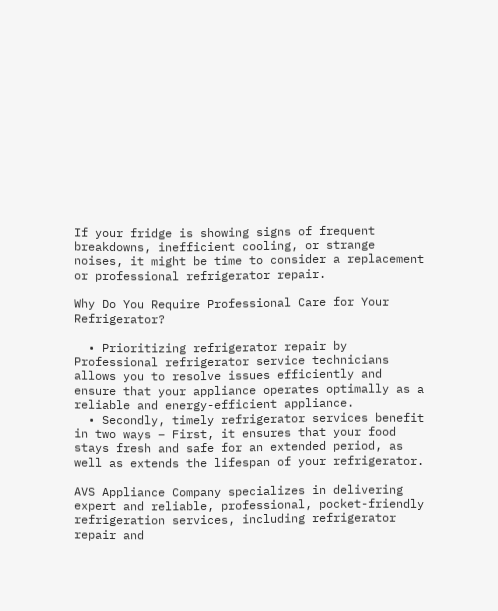If your fridge is showing signs of frequent breakdowns, inefficient cooling, or strange noises, it might be time to consider a replacement or professional refrigerator repair.

Why Do You Require Professional Care for Your Refrigerator?

  • Prioritizing refrigerator repair by Professional refrigerator service technicians allows you to resolve issues efficiently and ensure that your appliance operates optimally as a reliable and energy-efficient appliance.
  • Secondly, timely refrigerator services benefit in two ways – First, it ensures that your food stays fresh and safe for an extended period, as well as extends the lifespan of your refrigerator.

AVS Appliance Company specializes in delivering expert and reliable, professional, pocket-friendly refrigeration services, including refrigerator repair and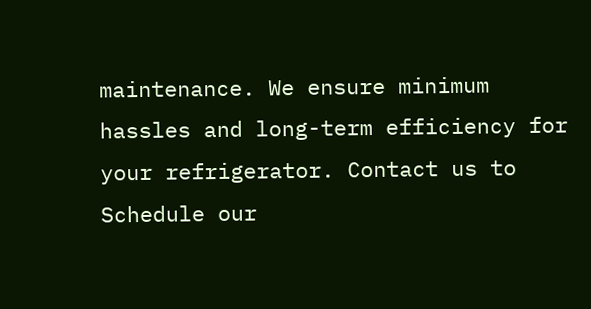maintenance. We ensure minimum hassles and long-term efficiency for your refrigerator. Contact us to Schedule our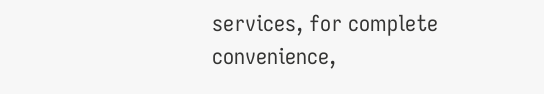services, for complete convenience,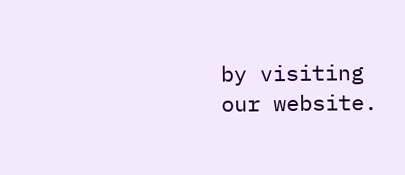by visiting our website.